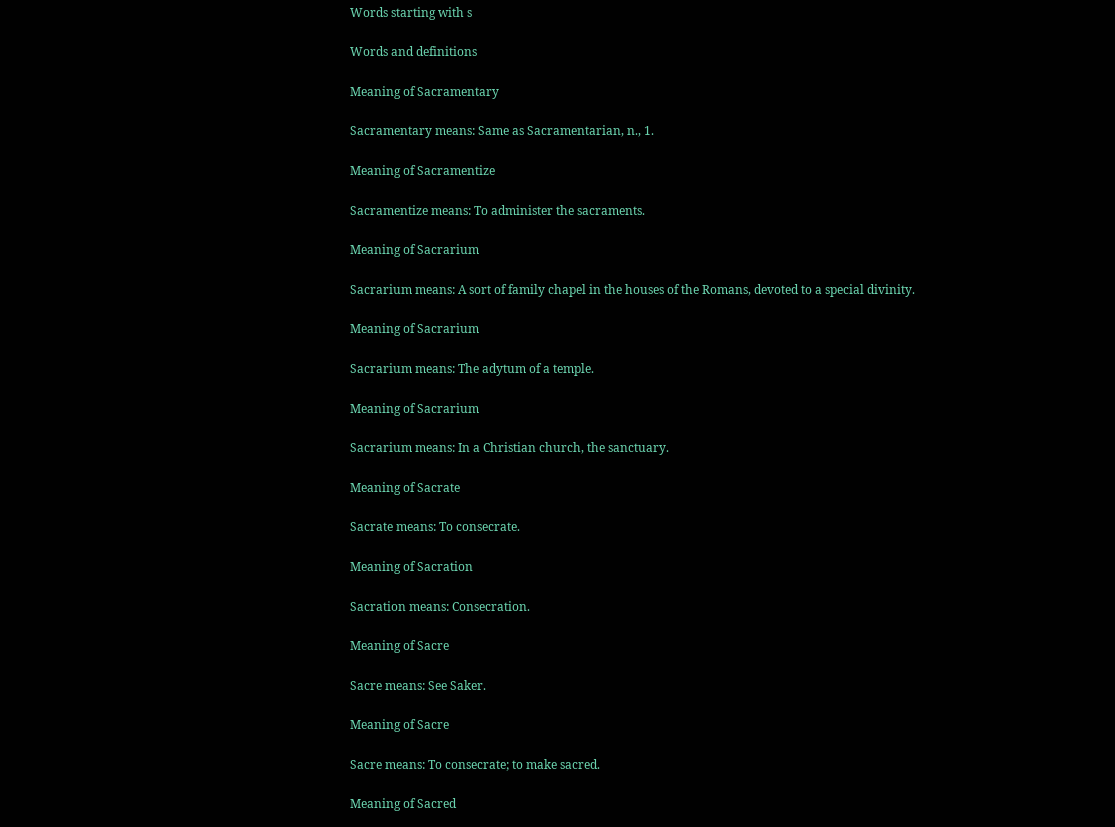Words starting with s

Words and definitions

Meaning of Sacramentary

Sacramentary means: Same as Sacramentarian, n., 1.

Meaning of Sacramentize

Sacramentize means: To administer the sacraments.

Meaning of Sacrarium

Sacrarium means: A sort of family chapel in the houses of the Romans, devoted to a special divinity.

Meaning of Sacrarium

Sacrarium means: The adytum of a temple.

Meaning of Sacrarium

Sacrarium means: In a Christian church, the sanctuary.

Meaning of Sacrate

Sacrate means: To consecrate.

Meaning of Sacration

Sacration means: Consecration.

Meaning of Sacre

Sacre means: See Saker.

Meaning of Sacre

Sacre means: To consecrate; to make sacred.

Meaning of Sacred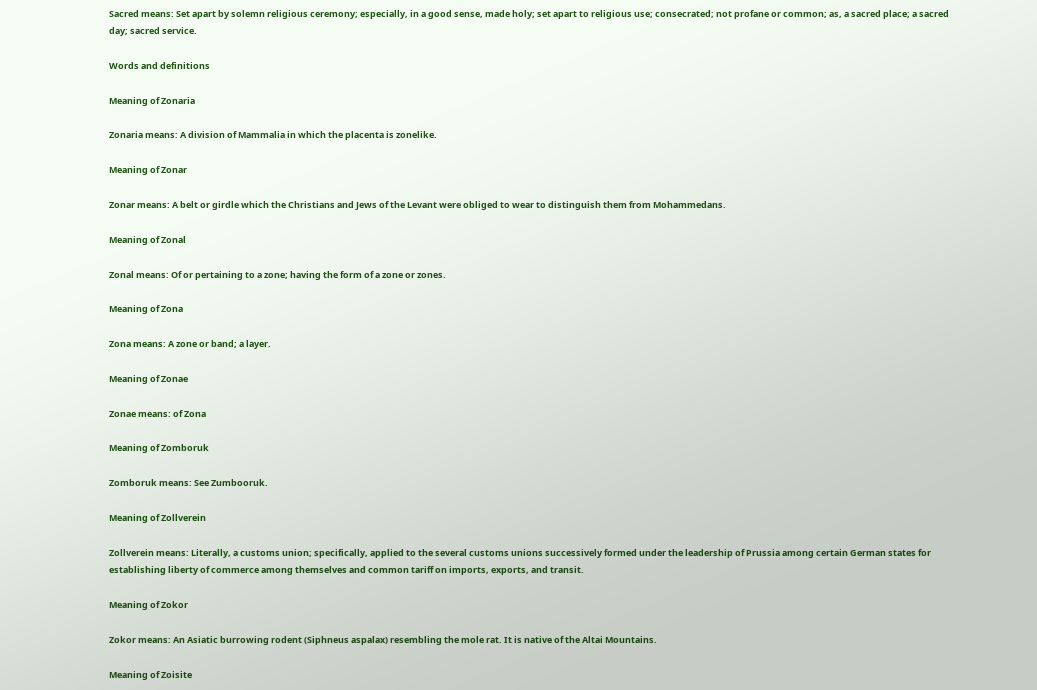Sacred means: Set apart by solemn religious ceremony; especially, in a good sense, made holy; set apart to religious use; consecrated; not profane or common; as, a sacred place; a sacred day; sacred service.

Words and definitions

Meaning of Zonaria

Zonaria means: A division of Mammalia in which the placenta is zonelike.

Meaning of Zonar

Zonar means: A belt or girdle which the Christians and Jews of the Levant were obliged to wear to distinguish them from Mohammedans.

Meaning of Zonal

Zonal means: Of or pertaining to a zone; having the form of a zone or zones.

Meaning of Zona

Zona means: A zone or band; a layer.

Meaning of Zonae

Zonae means: of Zona

Meaning of Zomboruk

Zomboruk means: See Zumbooruk.

Meaning of Zollverein

Zollverein means: Literally, a customs union; specifically, applied to the several customs unions successively formed under the leadership of Prussia among certain German states for establishing liberty of commerce among themselves and common tariff on imports, exports, and transit.

Meaning of Zokor

Zokor means: An Asiatic burrowing rodent (Siphneus aspalax) resembling the mole rat. It is native of the Altai Mountains.

Meaning of Zoisite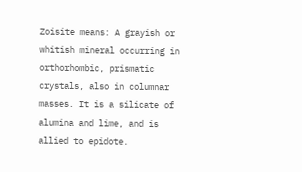Zoisite means: A grayish or whitish mineral occurring in orthorhombic, prismatic crystals, also in columnar masses. It is a silicate of alumina and lime, and is allied to epidote.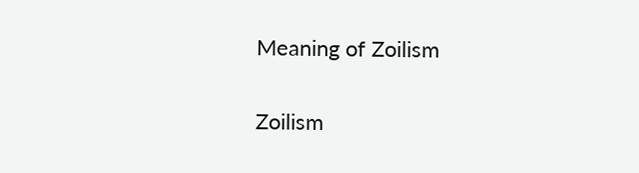Meaning of Zoilism

Zoilism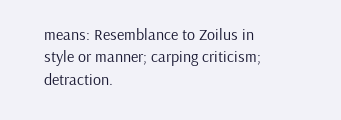means: Resemblance to Zoilus in style or manner; carping criticism; detraction.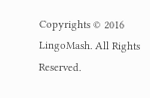Copyrights © 2016 LingoMash. All Rights Reserved.